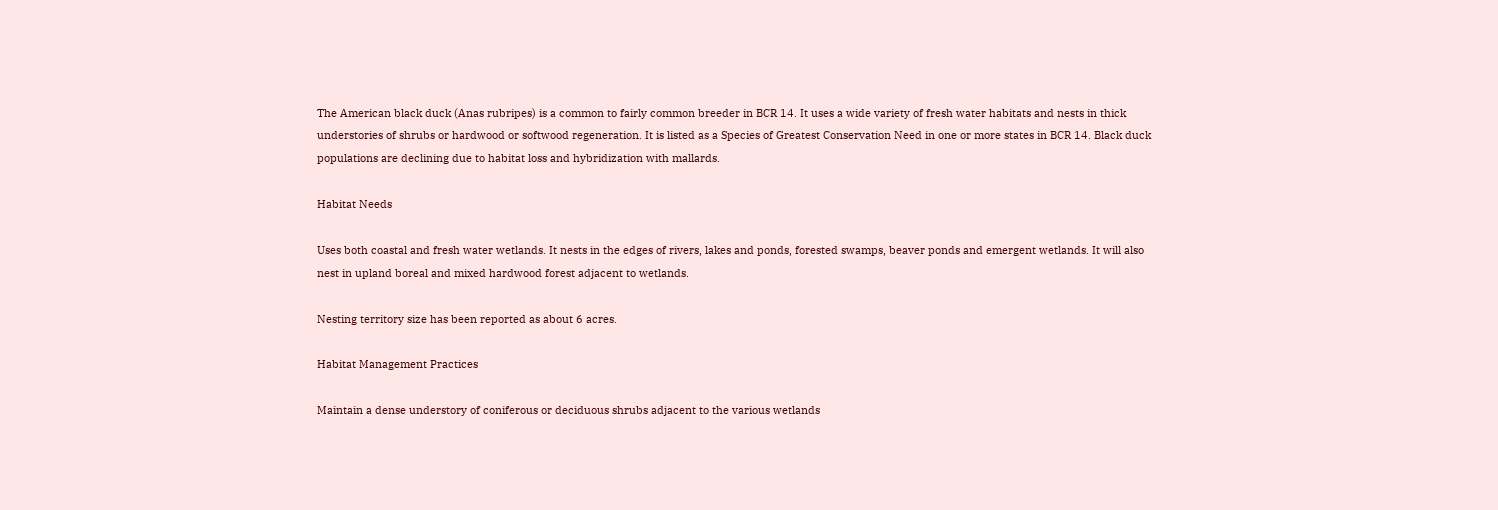The American black duck (Anas rubripes) is a common to fairly common breeder in BCR 14. It uses a wide variety of fresh water habitats and nests in thick understories of shrubs or hardwood or softwood regeneration. It is listed as a Species of Greatest Conservation Need in one or more states in BCR 14. Black duck populations are declining due to habitat loss and hybridization with mallards.

Habitat Needs

Uses both coastal and fresh water wetlands. It nests in the edges of rivers, lakes and ponds, forested swamps, beaver ponds and emergent wetlands. It will also nest in upland boreal and mixed hardwood forest adjacent to wetlands.

Nesting territory size has been reported as about 6 acres.

Habitat Management Practices

Maintain a dense understory of coniferous or deciduous shrubs adjacent to the various wetlands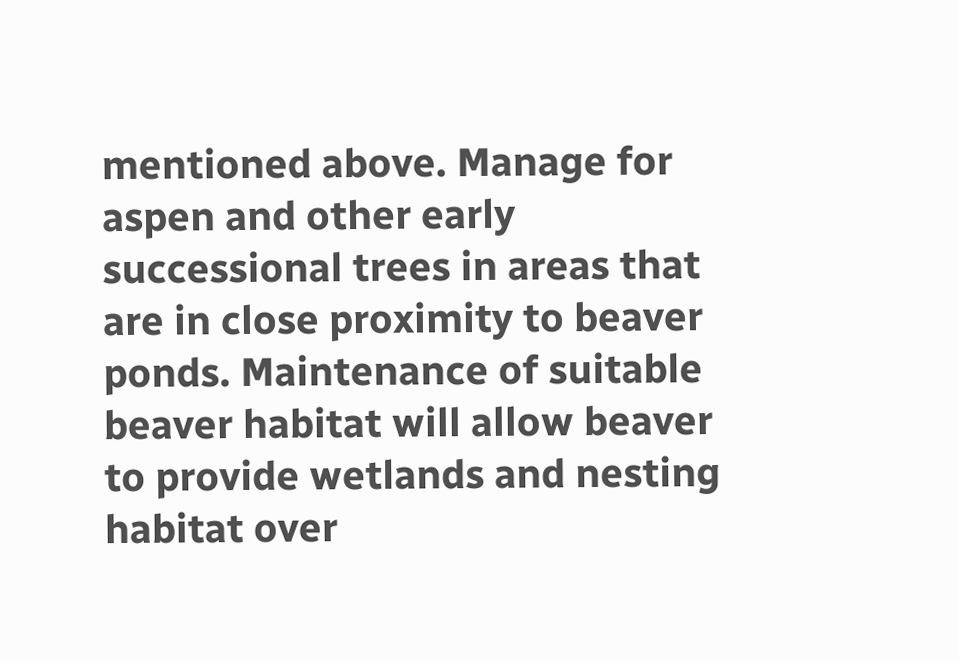mentioned above. Manage for aspen and other early successional trees in areas that are in close proximity to beaver ponds. Maintenance of suitable beaver habitat will allow beaver to provide wetlands and nesting habitat over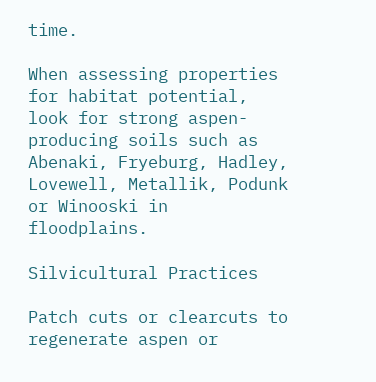time.

When assessing properties for habitat potential, look for strong aspen-producing soils such as Abenaki, Fryeburg, Hadley, Lovewell, Metallik, Podunk or Winooski in floodplains.

Silvicultural Practices

Patch cuts or clearcuts to regenerate aspen or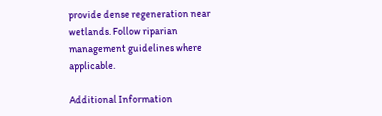provide dense regeneration near wetlands. Follow riparian management guidelines where applicable.

Additional Information